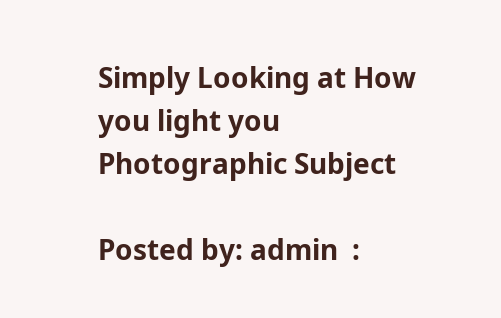Simply Looking at How you light you Photographic Subject

Posted by: admin  :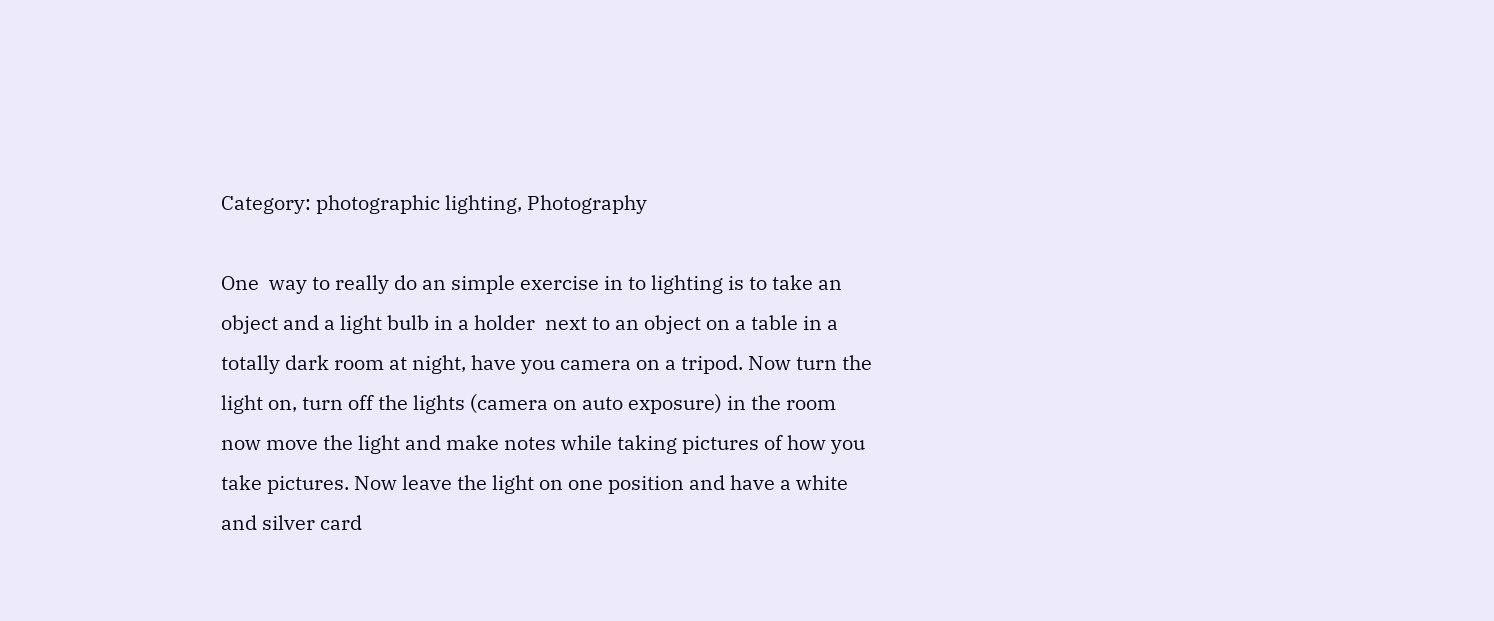Category: photographic lighting, Photography

One  way to really do an simple exercise in to lighting is to take an object and a light bulb in a holder  next to an object on a table in a totally dark room at night, have you camera on a tripod. Now turn the light on, turn off the lights (camera on auto exposure) in the room now move the light and make notes while taking pictures of how you take pictures. Now leave the light on one position and have a white and silver card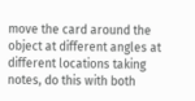move the card around the object at different angles at different locations taking notes, do this with both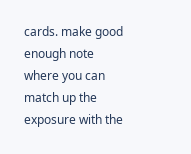cards. make good enough note where you can match up the exposure with the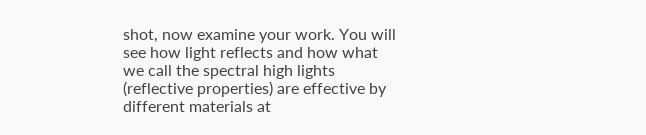shot, now examine your work. You will see how light reflects and how what we call the spectral high lights (reflective properties) are effective by different materials at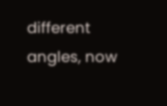different angles, now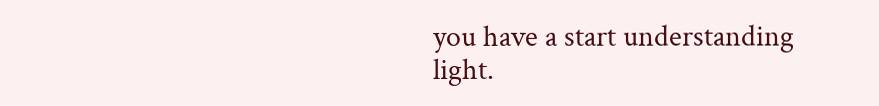you have a start understanding light.